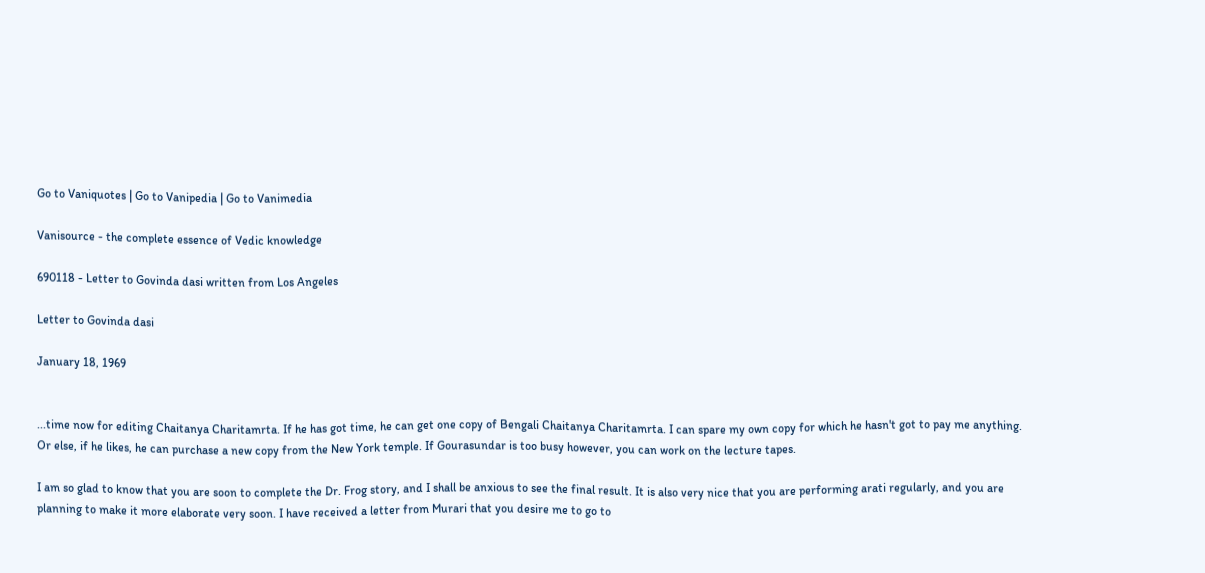Go to Vaniquotes | Go to Vanipedia | Go to Vanimedia

Vanisource - the complete essence of Vedic knowledge

690118 - Letter to Govinda dasi written from Los Angeles

Letter to Govinda dasi

January 18, 1969


...time now for editing Chaitanya Charitamrta. If he has got time, he can get one copy of Bengali Chaitanya Charitamrta. I can spare my own copy for which he hasn't got to pay me anything. Or else, if he likes, he can purchase a new copy from the New York temple. If Gourasundar is too busy however, you can work on the lecture tapes.

I am so glad to know that you are soon to complete the Dr. Frog story, and I shall be anxious to see the final result. It is also very nice that you are performing arati regularly, and you are planning to make it more elaborate very soon. I have received a letter from Murari that you desire me to go to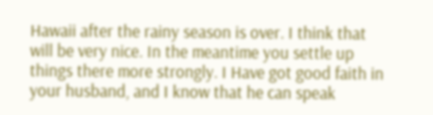Hawaii after the rainy season is over. I think that will be very nice. In the meantime you settle up things there more strongly. I Have got good faith in your husband, and I know that he can speak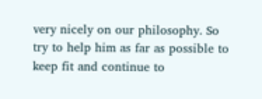very nicely on our philosophy. So try to help him as far as possible to keep fit and continue to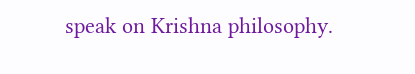speak on Krishna philosophy.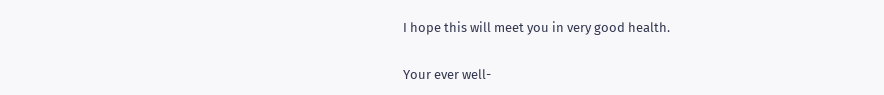I hope this will meet you in very good health.

Your ever well-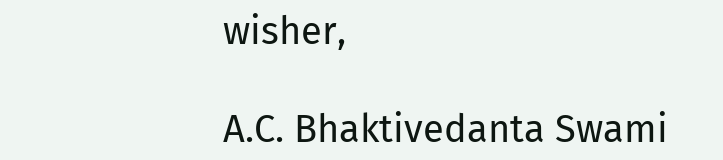wisher,

A.C. Bhaktivedanta Swami